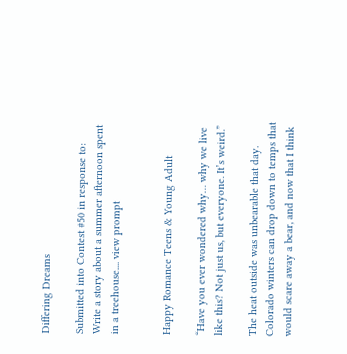Differing Dreams

Submitted into Contest #50 in response to: Write a story about a summer afternoon spent in a treehouse.... view prompt


Happy Romance Teens & Young Adult

“Have you ever wondered why… why we live like this? Not just us, but everyone. It’s weird.”

The heat outside was unbearable that day. Colorado winters can drop down to temps that would scare away a bear, and now that I think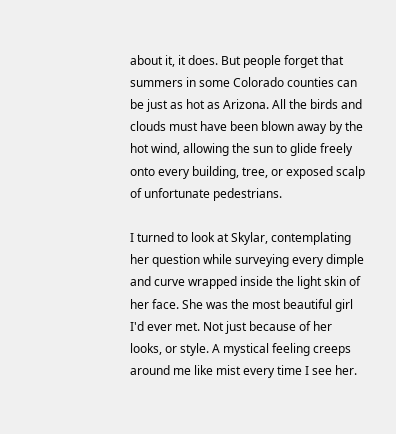about it, it does. But people forget that summers in some Colorado counties can be just as hot as Arizona. All the birds and clouds must have been blown away by the hot wind, allowing the sun to glide freely onto every building, tree, or exposed scalp of unfortunate pedestrians.

I turned to look at Skylar, contemplating her question while surveying every dimple and curve wrapped inside the light skin of her face. She was the most beautiful girl I'd ever met. Not just because of her looks, or style. A mystical feeling creeps around me like mist every time I see her.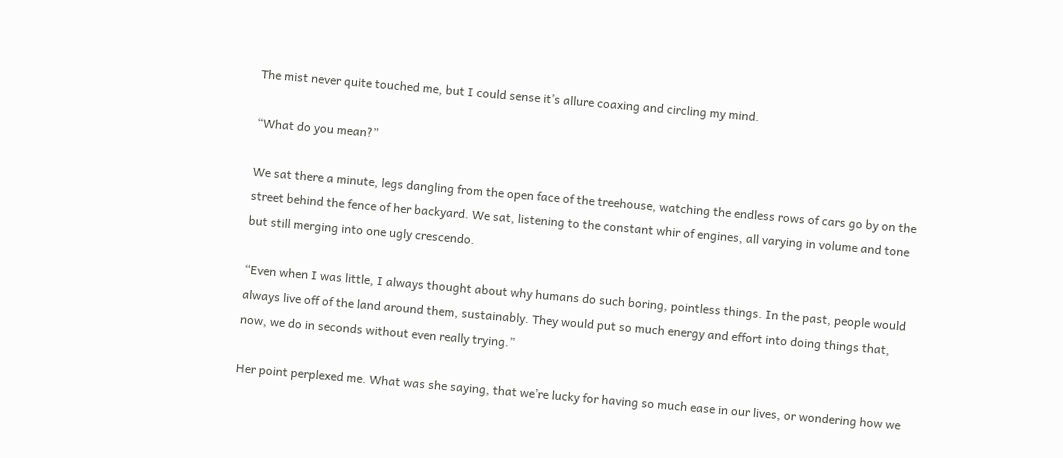The mist never quite touched me, but I could sense it’s allure coaxing and circling my mind.

“What do you mean?”

We sat there a minute, legs dangling from the open face of the treehouse, watching the endless rows of cars go by on the street behind the fence of her backyard. We sat, listening to the constant whir of engines, all varying in volume and tone but still merging into one ugly crescendo.

“Even when I was little, I always thought about why humans do such boring, pointless things. In the past, people would always live off of the land around them, sustainably. They would put so much energy and effort into doing things that, now, we do in seconds without even really trying.”

Her point perplexed me. What was she saying, that we’re lucky for having so much ease in our lives, or wondering how we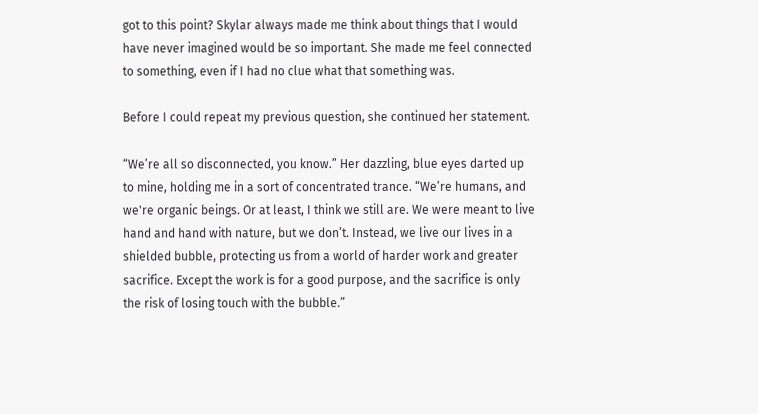got to this point? Skylar always made me think about things that I would have never imagined would be so important. She made me feel connected to something, even if I had no clue what that something was.

Before I could repeat my previous question, she continued her statement.

“We’re all so disconnected, you know.” Her dazzling, blue eyes darted up to mine, holding me in a sort of concentrated trance. “We’re humans, and we're organic beings. Or at least, I think we still are. We were meant to live hand and hand with nature, but we don’t. Instead, we live our lives in a shielded bubble, protecting us from a world of harder work and greater sacrifice. Except the work is for a good purpose, and the sacrifice is only the risk of losing touch with the bubble.”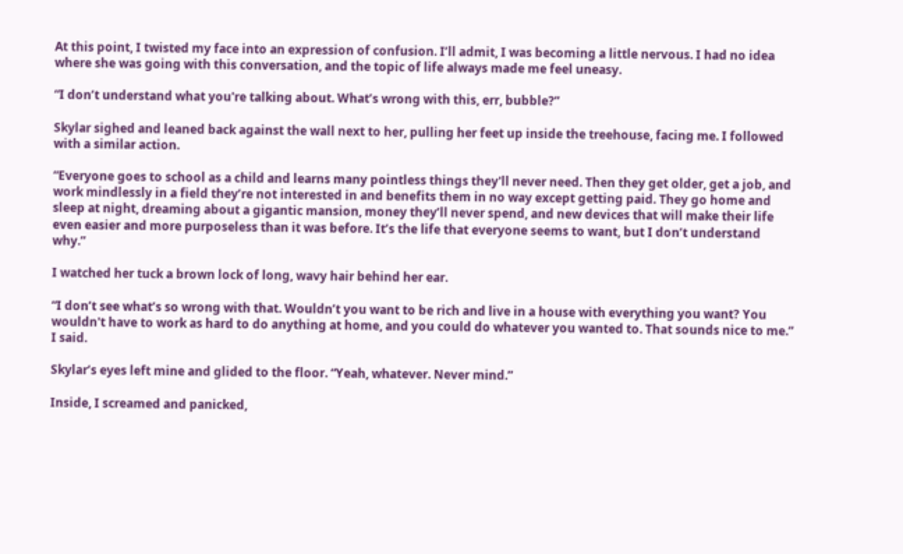At this point, I twisted my face into an expression of confusion. I’ll admit, I was becoming a little nervous. I had no idea where she was going with this conversation, and the topic of life always made me feel uneasy.

“I don’t understand what you're talking about. What’s wrong with this, err, bubble?”

Skylar sighed and leaned back against the wall next to her, pulling her feet up inside the treehouse, facing me. I followed with a similar action.

“Everyone goes to school as a child and learns many pointless things they'll never need. Then they get older, get a job, and work mindlessly in a field they’re not interested in and benefits them in no way except getting paid. They go home and sleep at night, dreaming about a gigantic mansion, money they’ll never spend, and new devices that will make their life even easier and more purposeless than it was before. It’s the life that everyone seems to want, but I don’t understand why.”

I watched her tuck a brown lock of long, wavy hair behind her ear.

“I don’t see what’s so wrong with that. Wouldn’t you want to be rich and live in a house with everything you want? You wouldn't have to work as hard to do anything at home, and you could do whatever you wanted to. That sounds nice to me.” I said.

Skylar’s eyes left mine and glided to the floor. “Yeah, whatever. Never mind.”

Inside, I screamed and panicked,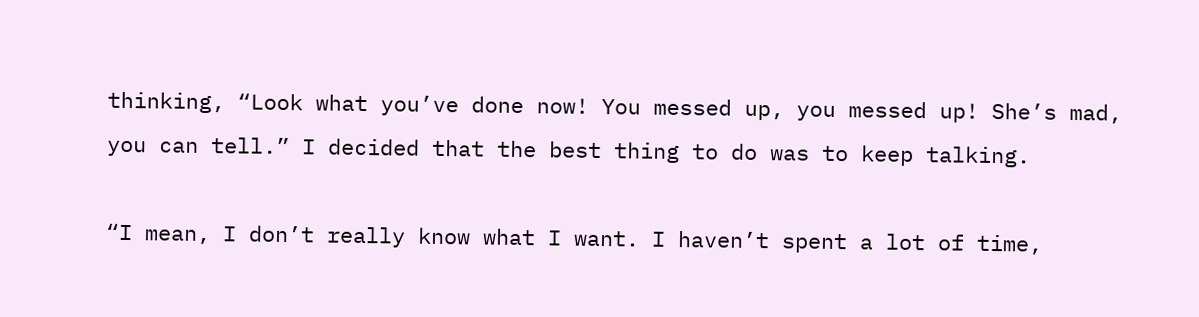thinking, “Look what you’ve done now! You messed up, you messed up! She’s mad, you can tell.” I decided that the best thing to do was to keep talking.

“I mean, I don’t really know what I want. I haven’t spent a lot of time,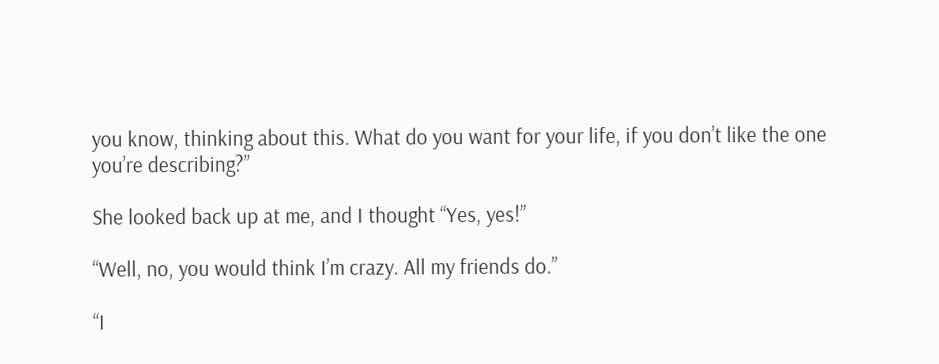you know, thinking about this. What do you want for your life, if you don’t like the one you’re describing?”

She looked back up at me, and I thought “Yes, yes!”

“Well, no, you would think I’m crazy. All my friends do.”

“I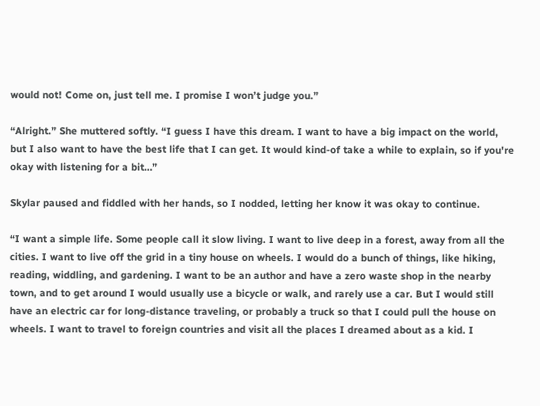would not! Come on, just tell me. I promise I won’t judge you.”

“Alright.” She muttered softly. “I guess I have this dream. I want to have a big impact on the world, but I also want to have the best life that I can get. It would kind-of take a while to explain, so if you're okay with listening for a bit…”

Skylar paused and fiddled with her hands, so I nodded, letting her know it was okay to continue.

“I want a simple life. Some people call it slow living. I want to live deep in a forest, away from all the cities. I want to live off the grid in a tiny house on wheels. I would do a bunch of things, like hiking, reading, widdling, and gardening. I want to be an author and have a zero waste shop in the nearby town, and to get around I would usually use a bicycle or walk, and rarely use a car. But I would still have an electric car for long-distance traveling, or probably a truck so that I could pull the house on wheels. I want to travel to foreign countries and visit all the places I dreamed about as a kid. I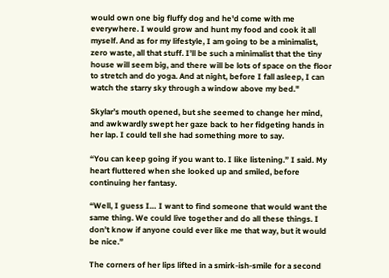would own one big fluffy dog and he'd come with me everywhere. I would grow and hunt my food and cook it all myself. And as for my lifestyle, I am going to be a minimalist, zero waste, all that stuff. I’ll be such a minimalist that the tiny house will seem big, and there will be lots of space on the floor to stretch and do yoga. And at night, before I fall asleep, I can watch the starry sky through a window above my bed."

Skylar’s mouth opened, but she seemed to change her mind, and awkwardly swept her gaze back to her fidgeting hands in her lap. I could tell she had something more to say.

“You can keep going if you want to. I like listening.” I said. My heart fluttered when she looked up and smiled, before continuing her fantasy.

“Well, I guess I… I want to find someone that would want the same thing. We could live together and do all these things. I don’t know if anyone could ever like me that way, but it would be nice.”

The corners of her lips lifted in a smirk-ish-smile for a second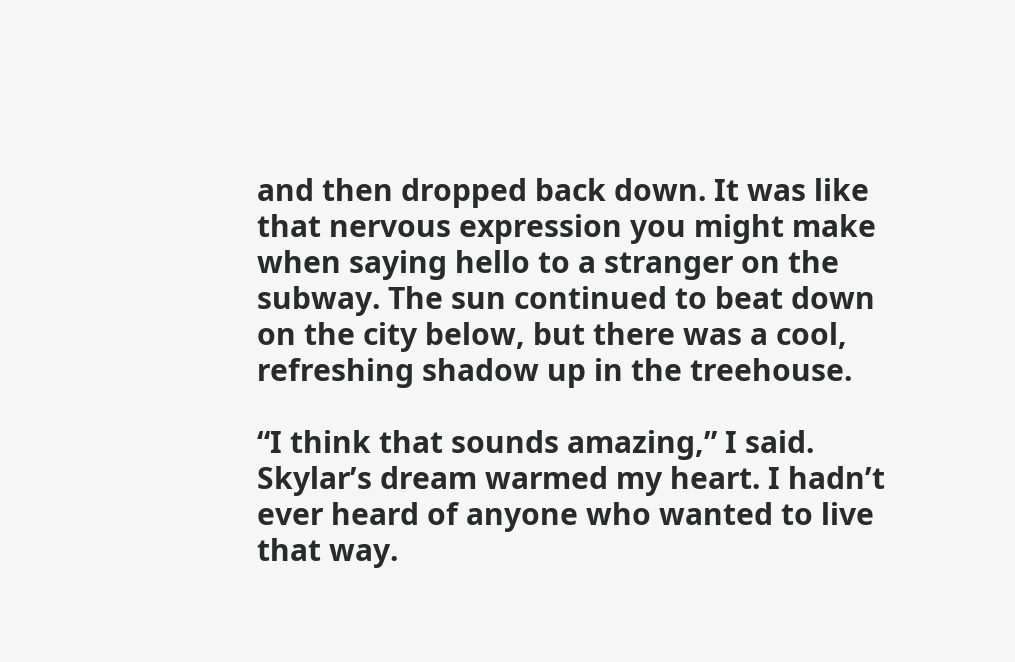and then dropped back down. It was like that nervous expression you might make when saying hello to a stranger on the subway. The sun continued to beat down on the city below, but there was a cool, refreshing shadow up in the treehouse.

“I think that sounds amazing,” I said. Skylar’s dream warmed my heart. I hadn’t ever heard of anyone who wanted to live that way.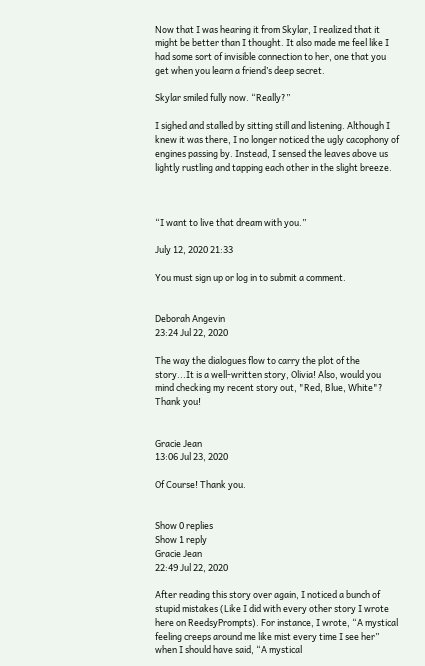Now that I was hearing it from Skylar, I realized that it might be better than I thought. It also made me feel like I had some sort of invisible connection to her, one that you get when you learn a friend’s deep secret.

Skylar smiled fully now. “Really?”

I sighed and stalled by sitting still and listening. Although I knew it was there, I no longer noticed the ugly cacophony of engines passing by. Instead, I sensed the leaves above us lightly rustling and tapping each other in the slight breeze.



“I want to live that dream with you.”

July 12, 2020 21:33

You must sign up or log in to submit a comment.


Deborah Angevin
23:24 Jul 22, 2020

The way the dialogues flow to carry the plot of the story...It is a well-written story, Olivia! Also, would you mind checking my recent story out, "Red, Blue, White"? Thank you!


Gracie Jean
13:06 Jul 23, 2020

Of Course! Thank you.


Show 0 replies
Show 1 reply
Gracie Jean
22:49 Jul 22, 2020

After reading this story over again, I noticed a bunch of stupid mistakes (Like I did with every other story I wrote here on ReedsyPrompts). For instance, I wrote, “A mystical feeling creeps around me like mist every time I see her” when I should have said, “A mystical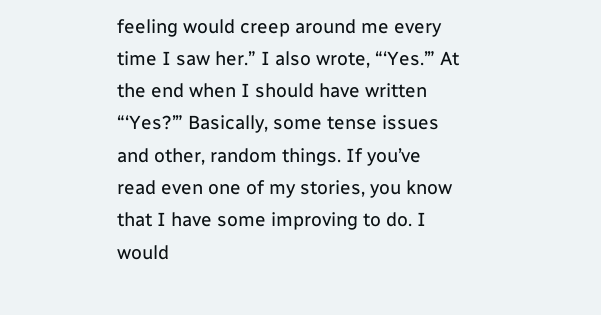feeling would creep around me every time I saw her.” I also wrote, “‘Yes.’” At the end when I should have written “‘Yes?’” Basically, some tense issues and other, random things. If you’ve read even one of my stories, you know that I have some improving to do. I would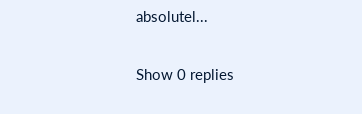absolutel...


Show 0 replies